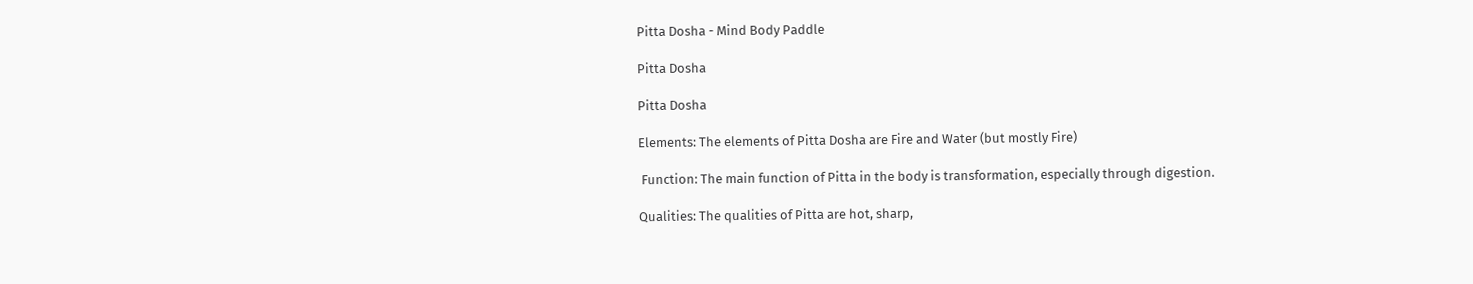Pitta Dosha - Mind Body Paddle

Pitta Dosha

Pitta Dosha

Elements: The elements of Pitta Dosha are Fire and Water (but mostly Fire)

 Function: The main function of Pitta in the body is transformation, especially through digestion.

Qualities: The qualities of Pitta are hot, sharp,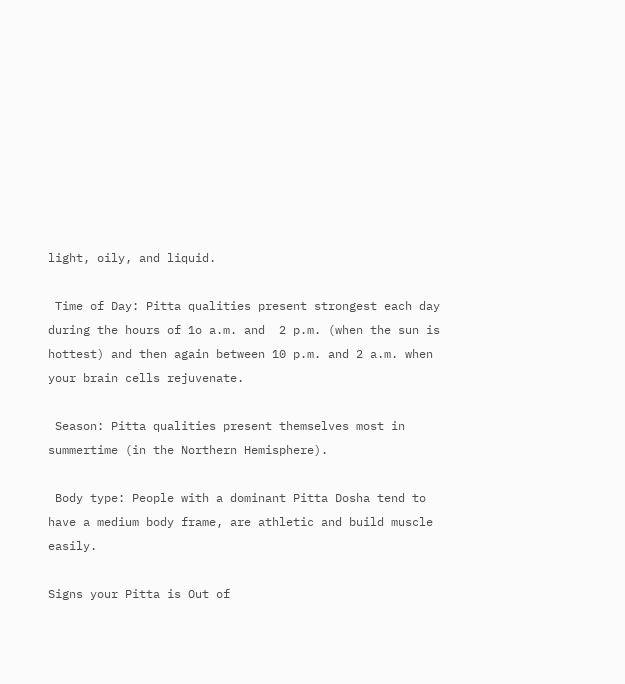light, oily, and liquid.

 Time of Day: Pitta qualities present strongest each day during the hours of 1o a.m. and  2 p.m. (when the sun is hottest) and then again between 10 p.m. and 2 a.m. when your brain cells rejuvenate.

 Season: Pitta qualities present themselves most in summertime (in the Northern Hemisphere).

 Body type: People with a dominant Pitta Dosha tend to have a medium body frame, are athletic and build muscle easily.

Signs your Pitta is Out of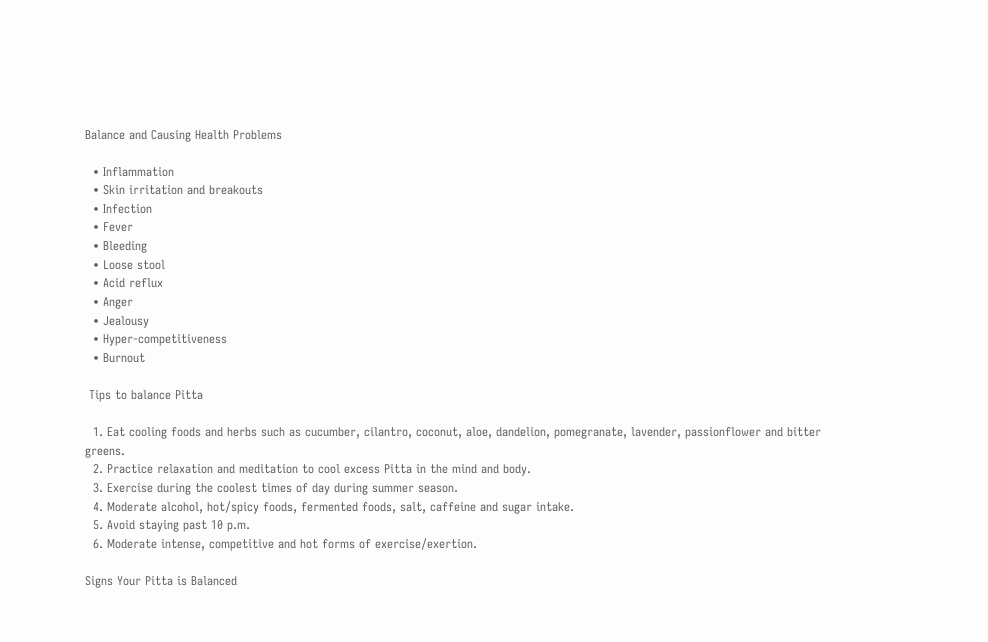Balance and Causing Health Problems

  • Inflammation
  • Skin irritation and breakouts
  • Infection
  • Fever
  • Bleeding
  • Loose stool
  • Acid reflux
  • Anger
  • Jealousy
  • Hyper-competitiveness
  • Burnout

 Tips to balance Pitta

  1. Eat cooling foods and herbs such as cucumber, cilantro, coconut, aloe, dandelion, pomegranate, lavender, passionflower and bitter greens.
  2. Practice relaxation and meditation to cool excess Pitta in the mind and body.
  3. Exercise during the coolest times of day during summer season.
  4. Moderate alcohol, hot/spicy foods, fermented foods, salt, caffeine and sugar intake.
  5. Avoid staying past 10 p.m.
  6. Moderate intense, competitive and hot forms of exercise/exertion.

Signs Your Pitta is Balanced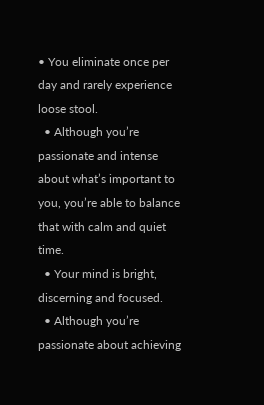• You eliminate once per day and rarely experience loose stool.
  • Although you’re passionate and intense about what’s important to you, you’re able to balance that with calm and quiet time.
  • Your mind is bright, discerning and focused.
  • Although you’re passionate about achieving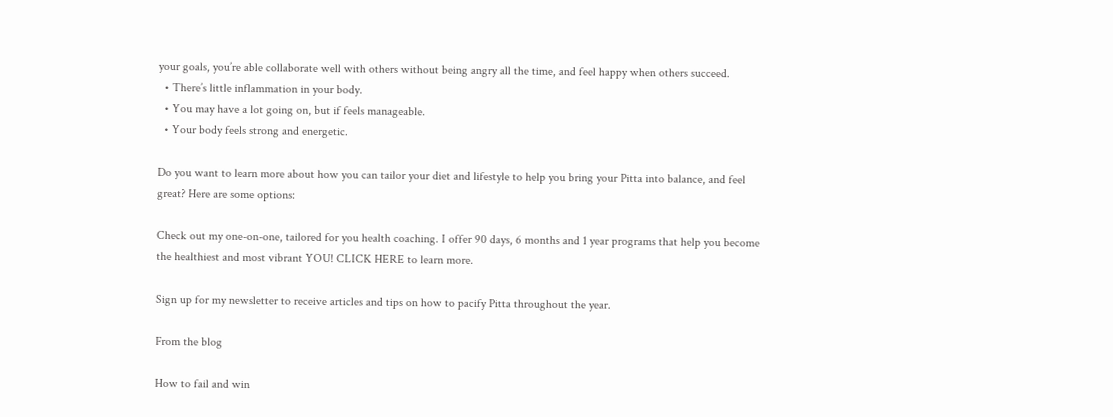your goals, you’re able collaborate well with others without being angry all the time, and feel happy when others succeed.
  • There’s little inflammation in your body.
  • You may have a lot going on, but if feels manageable.
  • Your body feels strong and energetic.

Do you want to learn more about how you can tailor your diet and lifestyle to help you bring your Pitta into balance, and feel great? Here are some options:

Check out my one-on-one, tailored for you health coaching. I offer 90 days, 6 months and 1 year programs that help you become the healthiest and most vibrant YOU! CLICK HERE to learn more.

Sign up for my newsletter to receive articles and tips on how to pacify Pitta throughout the year.

From the blog

How to fail and win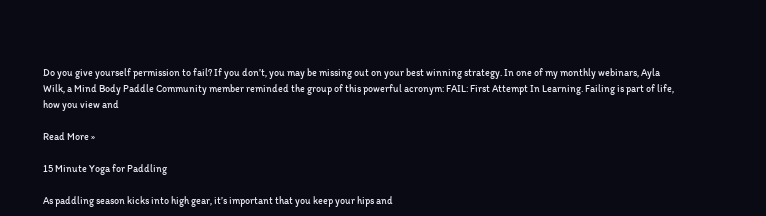Do you give yourself permission to fail? If you don’t, you may be missing out on your best winning strategy. In one of my monthly webinars, Ayla Wilk, a Mind Body Paddle Community member reminded the group of this powerful acronym: FAIL: First Attempt In Learning. Failing is part of life, how you view and

Read More »

15 Minute Yoga for Paddling

As paddling season kicks into high gear, it’s important that you keep your hips and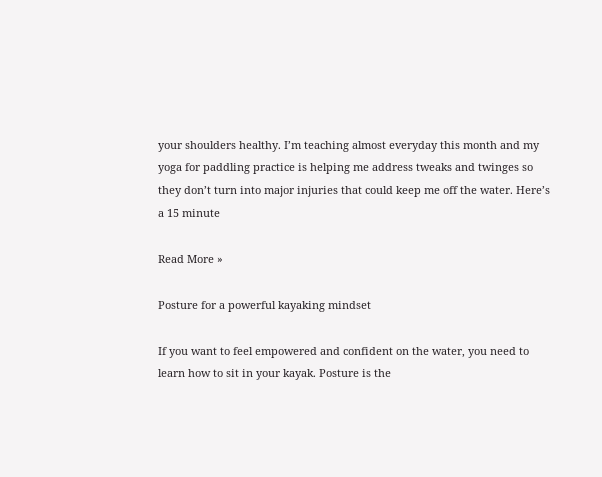your shoulders healthy. I’m teaching almost everyday this month and my yoga for paddling practice is helping me address tweaks and twinges so they don’t turn into major injuries that could keep me off the water. Here’s a 15 minute

Read More »

Posture for a powerful kayaking mindset

If you want to feel empowered and confident on the water, you need to learn how to sit in your kayak. Posture is the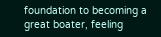foundation to becoming a great boater, feeling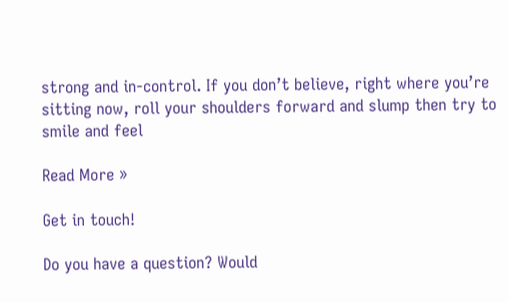strong and in-control. If you don’t believe, right where you’re sitting now, roll your shoulders forward and slump then try to smile and feel

Read More »

Get in touch!

Do you have a question? Would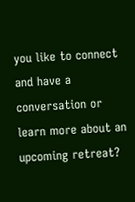you like to connect and have a conversation or learn more about an upcoming retreat?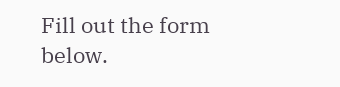Fill out the form below.